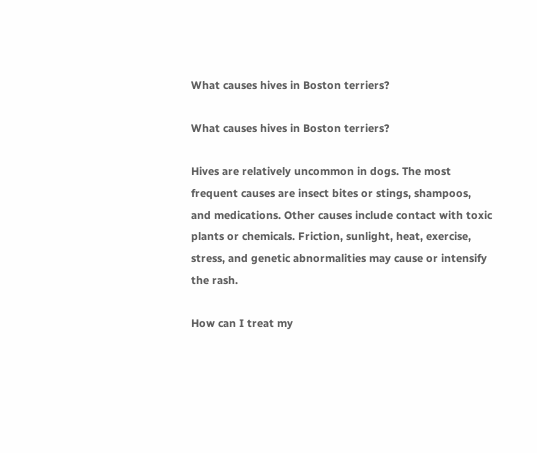What causes hives in Boston terriers?

What causes hives in Boston terriers?

Hives are relatively uncommon in dogs. The most frequent causes are insect bites or stings, shampoos, and medications. Other causes include contact with toxic plants or chemicals. Friction, sunlight, heat, exercise, stress, and genetic abnormalities may cause or intensify the rash.

How can I treat my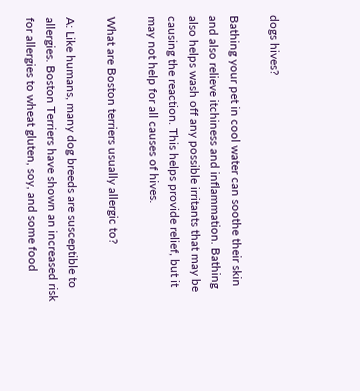dogs hives?

Bathing your pet in cool water can soothe their skin and also relieve itchiness and inflammation. Bathing also helps wash off any possible irritants that may be causing the reaction. This helps provide relief, but it may not help for all causes of hives.

What are Boston terriers usually allergic to?

A: Like humans, many dog breeds are susceptible to allergies. Boston Terriers have shown an increased risk for allergies to wheat gluten, soy, and some food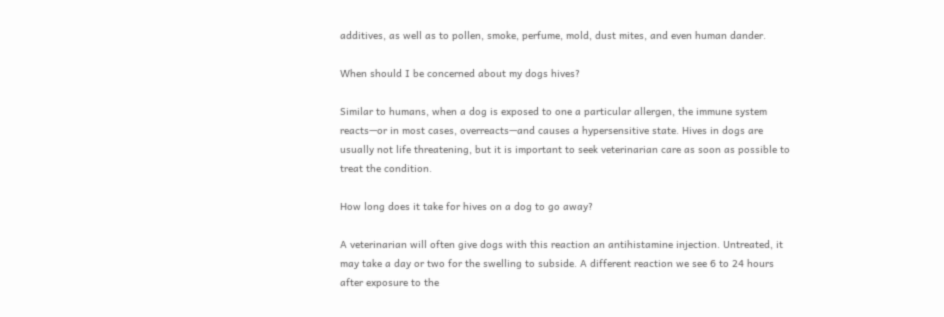additives, as well as to pollen, smoke, perfume, mold, dust mites, and even human dander.

When should I be concerned about my dogs hives?

Similar to humans, when a dog is exposed to one a particular allergen, the immune system reacts—or in most cases, overreacts—and causes a hypersensitive state. Hives in dogs are usually not life threatening, but it is important to seek veterinarian care as soon as possible to treat the condition.

How long does it take for hives on a dog to go away?

A veterinarian will often give dogs with this reaction an antihistamine injection. Untreated, it may take a day or two for the swelling to subside. A different reaction we see 6 to 24 hours after exposure to the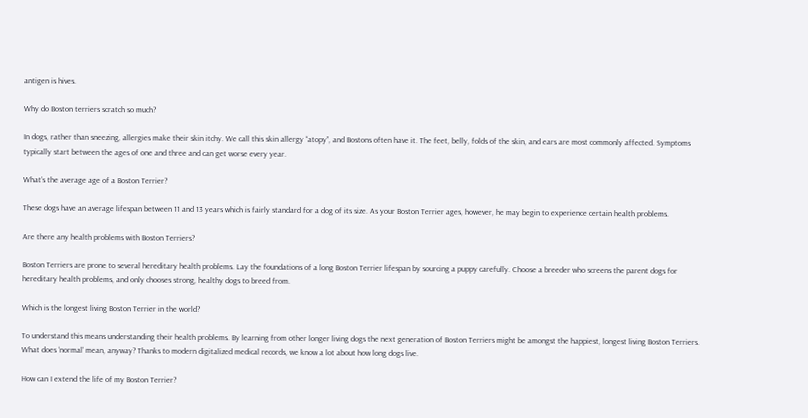antigen is hives.

Why do Boston terriers scratch so much?

In dogs, rather than sneezing, allergies make their skin itchy. We call this skin allergy “atopy”, and Bostons often have it. The feet, belly, folds of the skin, and ears are most commonly affected. Symptoms typically start between the ages of one and three and can get worse every year.

What’s the average age of a Boston Terrier?

These dogs have an average lifespan between 11 and 13 years which is fairly standard for a dog of its size. As your Boston Terrier ages, however, he may begin to experience certain health problems.

Are there any health problems with Boston Terriers?

Boston Terriers are prone to several hereditary health problems. Lay the foundations of a long Boston Terrier lifespan by sourcing a puppy carefully. Choose a breeder who screens the parent dogs for hereditary health problems, and only chooses strong, healthy dogs to breed from.

Which is the longest living Boston Terrier in the world?

To understand this means understanding their health problems. By learning from other longer living dogs the next generation of Boston Terriers might be amongst the happiest, longest living Boston Terriers. What does ‘normal’ mean, anyway? Thanks to modern digitalized medical records, we know a lot about how long dogs live.

How can I extend the life of my Boston Terrier?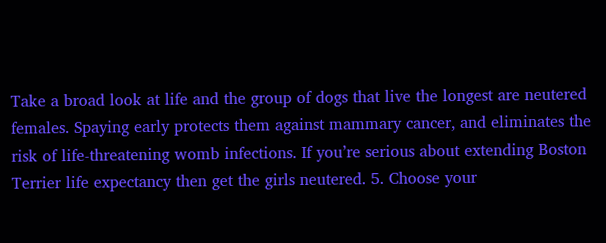Take a broad look at life and the group of dogs that live the longest are neutered females. Spaying early protects them against mammary cancer, and eliminates the risk of life-threatening womb infections. If you’re serious about extending Boston Terrier life expectancy then get the girls neutered. 5. Choose your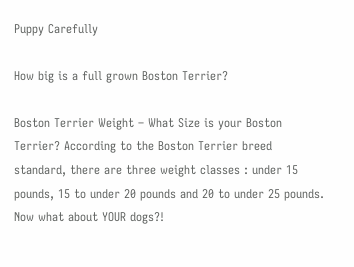Puppy Carefully

How big is a full grown Boston Terrier?

Boston Terrier Weight – What Size is your Boston Terrier? According to the Boston Terrier breed standard, there are three weight classes : under 15 pounds, 15 to under 20 pounds and 20 to under 25 pounds. Now what about YOUR dogs?!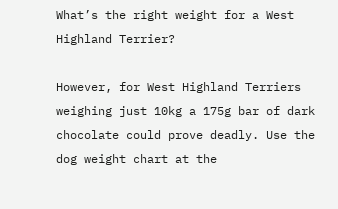What’s the right weight for a West Highland Terrier?

However, for West Highland Terriers weighing just 10kg a 175g bar of dark chocolate could prove deadly. Use the dog weight chart at the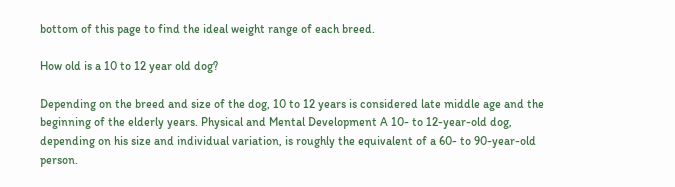bottom of this page to find the ideal weight range of each breed.

How old is a 10 to 12 year old dog?

Depending on the breed and size of the dog, 10 to 12 years is considered late middle age and the beginning of the elderly years. Physical and Mental Development A 10- to 12-year-old dog, depending on his size and individual variation, is roughly the equivalent of a 60- to 90-year-old person.